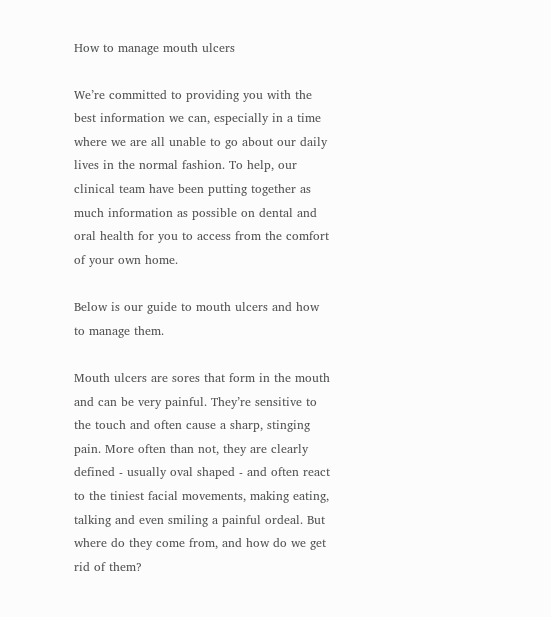How to manage mouth ulcers

We’re committed to providing you with the best information we can, especially in a time where we are all unable to go about our daily lives in the normal fashion. To help, our clinical team have been putting together as much information as possible on dental and oral health for you to access from the comfort of your own home.

Below is our guide to mouth ulcers and how to manage them.

Mouth ulcers are sores that form in the mouth and can be very painful. They’re sensitive to the touch and often cause a sharp, stinging pain. More often than not, they are clearly defined - usually oval shaped - and often react to the tiniest facial movements, making eating, talking and even smiling a painful ordeal. But where do they come from, and how do we get rid of them?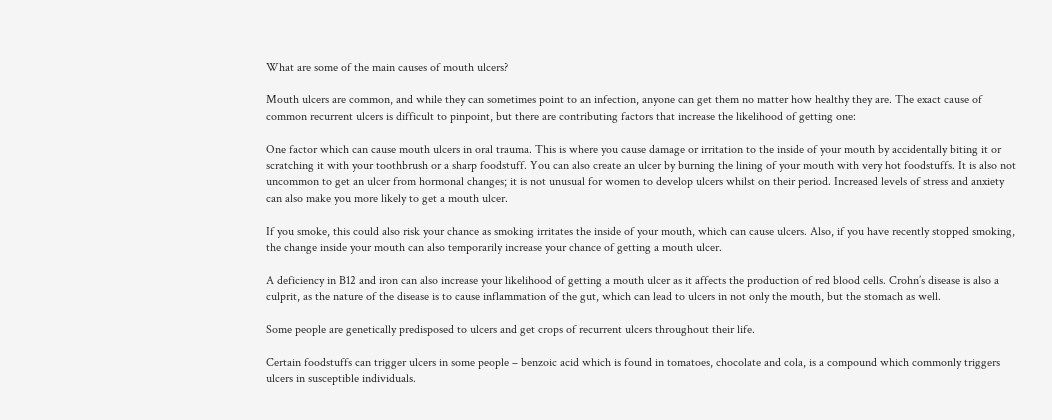What are some of the main causes of mouth ulcers?

Mouth ulcers are common, and while they can sometimes point to an infection, anyone can get them no matter how healthy they are. The exact cause of common recurrent ulcers is difficult to pinpoint, but there are contributing factors that increase the likelihood of getting one:

One factor which can cause mouth ulcers in oral trauma. This is where you cause damage or irritation to the inside of your mouth by accidentally biting it or scratching it with your toothbrush or a sharp foodstuff. You can also create an ulcer by burning the lining of your mouth with very hot foodstuffs. It is also not uncommon to get an ulcer from hormonal changes; it is not unusual for women to develop ulcers whilst on their period. Increased levels of stress and anxiety can also make you more likely to get a mouth ulcer.

If you smoke, this could also risk your chance as smoking irritates the inside of your mouth, which can cause ulcers. Also, if you have recently stopped smoking, the change inside your mouth can also temporarily increase your chance of getting a mouth ulcer.

A deficiency in B12 and iron can also increase your likelihood of getting a mouth ulcer as it affects the production of red blood cells. Crohn’s disease is also a culprit, as the nature of the disease is to cause inflammation of the gut, which can lead to ulcers in not only the mouth, but the stomach as well.

Some people are genetically predisposed to ulcers and get crops of recurrent ulcers throughout their life.

Certain foodstuffs can trigger ulcers in some people – benzoic acid which is found in tomatoes, chocolate and cola, is a compound which commonly triggers ulcers in susceptible individuals.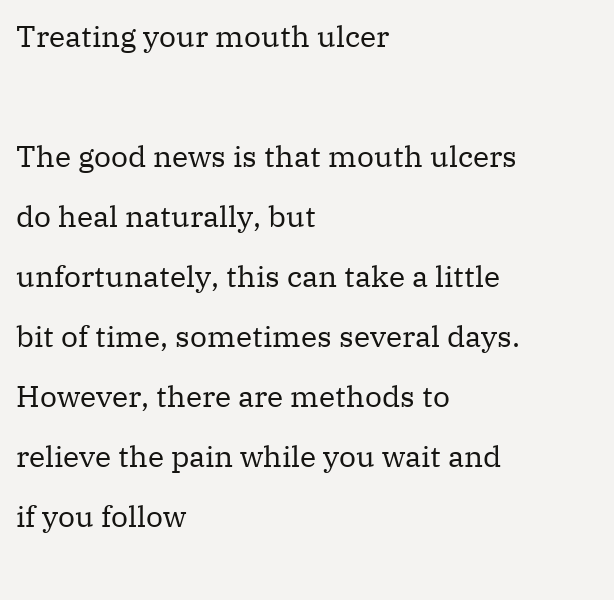Treating your mouth ulcer

The good news is that mouth ulcers do heal naturally, but unfortunately, this can take a little bit of time, sometimes several days. However, there are methods to relieve the pain while you wait and if you follow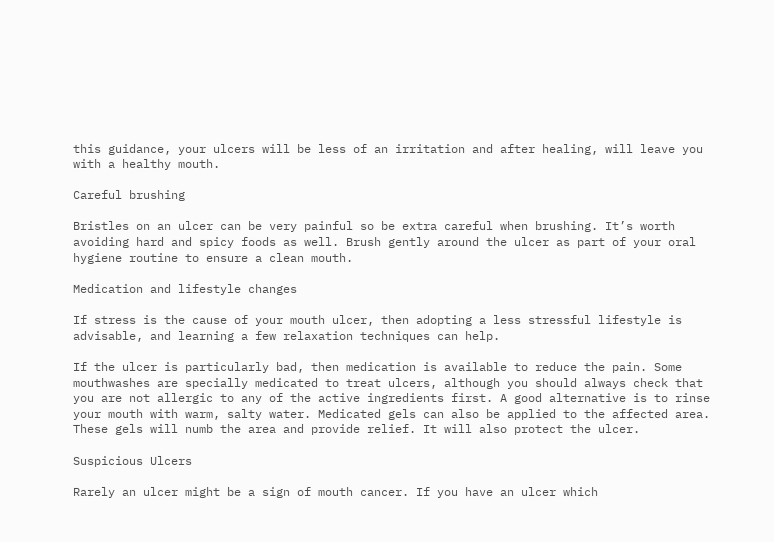this guidance, your ulcers will be less of an irritation and after healing, will leave you with a healthy mouth.

Careful brushing

Bristles on an ulcer can be very painful so be extra careful when brushing. It’s worth avoiding hard and spicy foods as well. Brush gently around the ulcer as part of your oral hygiene routine to ensure a clean mouth.

Medication and lifestyle changes

If stress is the cause of your mouth ulcer, then adopting a less stressful lifestyle is advisable, and learning a few relaxation techniques can help.

If the ulcer is particularly bad, then medication is available to reduce the pain. Some mouthwashes are specially medicated to treat ulcers, although you should always check that you are not allergic to any of the active ingredients first. A good alternative is to rinse your mouth with warm, salty water. Medicated gels can also be applied to the affected area. These gels will numb the area and provide relief. It will also protect the ulcer.

Suspicious Ulcers

Rarely an ulcer might be a sign of mouth cancer. If you have an ulcer which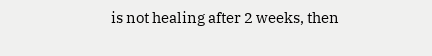is not healing after 2 weeks, then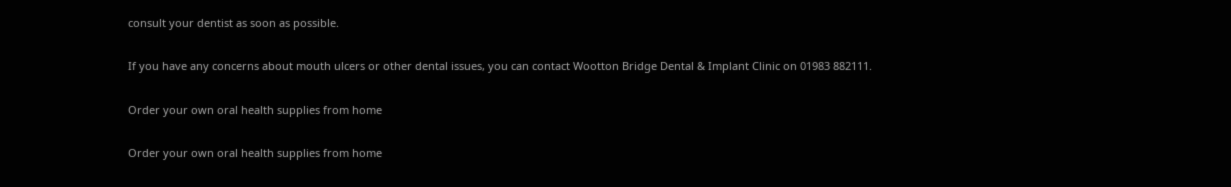consult your dentist as soon as possible.

If you have any concerns about mouth ulcers or other dental issues, you can contact Wootton Bridge Dental & Implant Clinic on 01983 882111.

Order your own oral health supplies from home

Order your own oral health supplies from home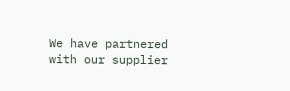We have partnered with our supplier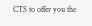CTS to offer you the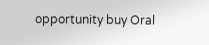opportunity buy Oral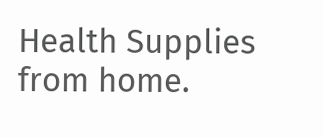Health Supplies from home.